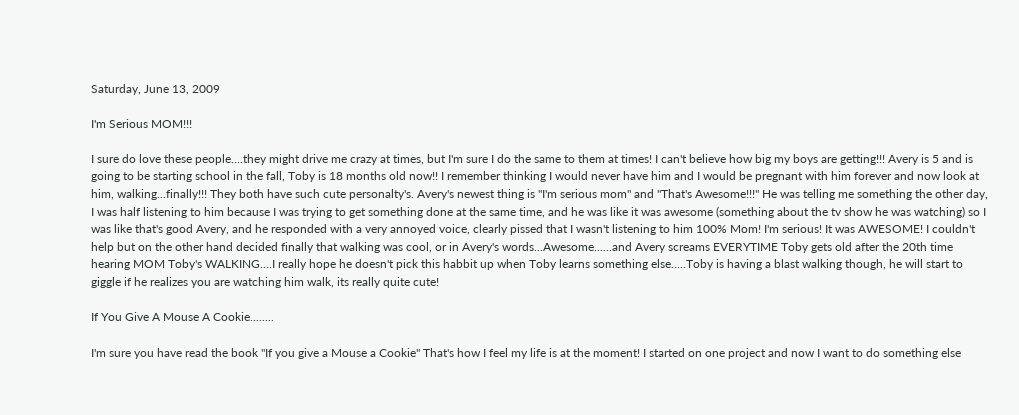Saturday, June 13, 2009

I'm Serious MOM!!!

I sure do love these people....they might drive me crazy at times, but I'm sure I do the same to them at times! I can't believe how big my boys are getting!!! Avery is 5 and is going to be starting school in the fall, Toby is 18 months old now!! I remember thinking I would never have him and I would be pregnant with him forever and now look at him, walking...finally!!! They both have such cute personalty's. Avery's newest thing is "I'm serious mom" and "That's Awesome!!!" He was telling me something the other day, I was half listening to him because I was trying to get something done at the same time, and he was like it was awesome (something about the tv show he was watching) so I was like that's good Avery, and he responded with a very annoyed voice, clearly pissed that I wasn't listening to him 100% Mom! I'm serious! It was AWESOME! I couldn't help but on the other hand decided finally that walking was cool, or in Avery's words...Awesome......and Avery screams EVERYTIME Toby gets old after the 20th time hearing MOM Toby's WALKING....I really hope he doesn't pick this habbit up when Toby learns something else.....Toby is having a blast walking though, he will start to giggle if he realizes you are watching him walk, its really quite cute!

If You Give A Mouse A Cookie........

I'm sure you have read the book "If you give a Mouse a Cookie" That's how I feel my life is at the moment! I started on one project and now I want to do something else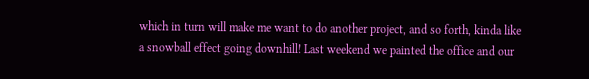which in turn will make me want to do another project, and so forth, kinda like a snowball effect going downhill! Last weekend we painted the office and our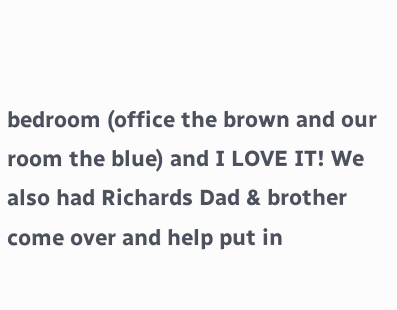bedroom (office the brown and our room the blue) and I LOVE IT! We also had Richards Dad & brother come over and help put in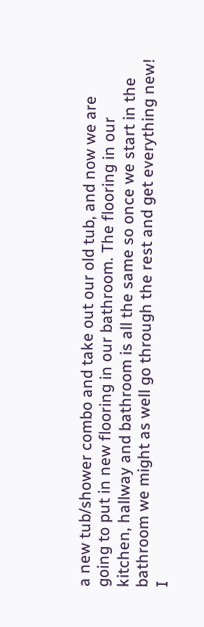a new tub/shower combo and take out our old tub, and now we are going to put in new flooring in our bathroom. The flooring in our kitchen, hallway and bathroom is all the same so once we start in the bathroom we might as well go through the rest and get everything new! I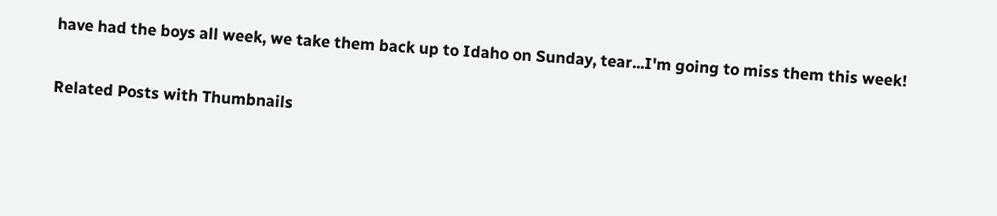have had the boys all week, we take them back up to Idaho on Sunday, tear...I'm going to miss them this week!

Related Posts with Thumbnails